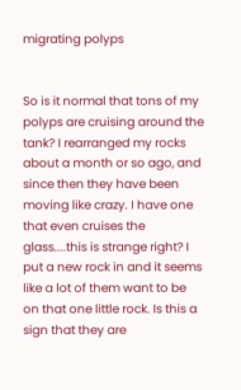migrating polyps


So is it normal that tons of my polyps are cruising around the tank? I rearranged my rocks about a month or so ago, and since then they have been moving like crazy. I have one that even cruises the glass....this is strange right? I put a new rock in and it seems like a lot of them want to be on that one little rock. Is this a sign that they are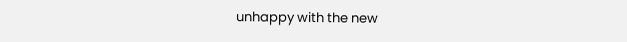unhappy with the new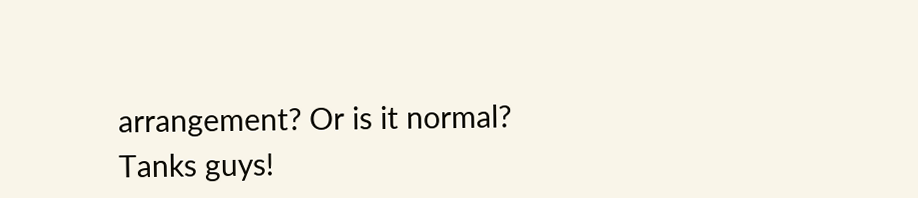arrangement? Or is it normal?
Tanks guys!